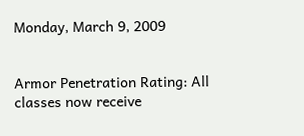Monday, March 9, 2009


Armor Penetration Rating: All classes now receive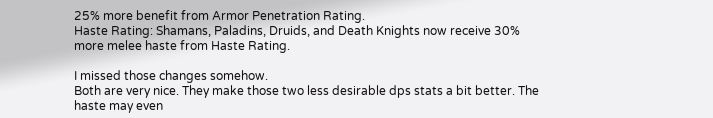25% more benefit from Armor Penetration Rating.
Haste Rating: Shamans, Paladins, Druids, and Death Knights now receive 30% more melee haste from Haste Rating.

I missed those changes somehow.
Both are very nice. They make those two less desirable dps stats a bit better. The haste may even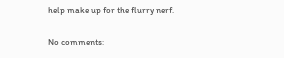help make up for the flurry nerf.

No comments: